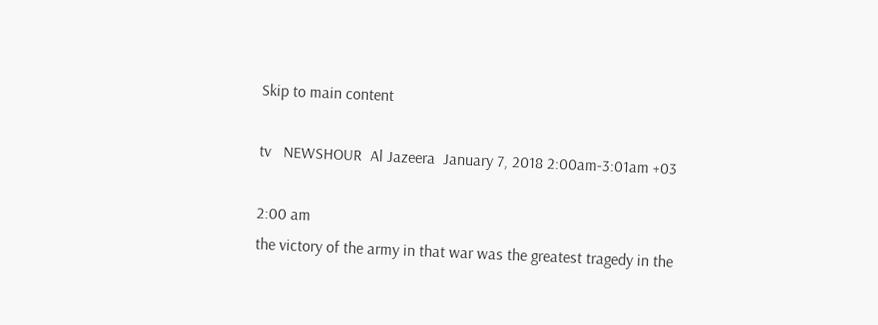Skip to main content

tv   NEWSHOUR  Al Jazeera  January 7, 2018 2:00am-3:01am +03

2:00 am
the victory of the army in that war was the greatest tragedy in the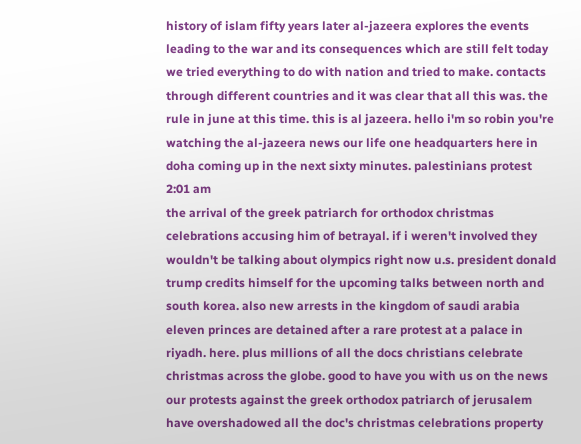history of islam fifty years later al-jazeera explores the events leading to the war and its consequences which are still felt today we tried everything to do with nation and tried to make. contacts through different countries and it was clear that all this was. the rule in june at this time. this is al jazeera. hello i'm so robin you're watching the al-jazeera news our life one headquarters here in doha coming up in the next sixty minutes. palestinians protest
2:01 am
the arrival of the greek patriarch for orthodox christmas celebrations accusing him of betrayal. if i weren't involved they wouldn't be talking about olympics right now u.s. president donald trump credits himself for the upcoming talks between north and south korea. also new arrests in the kingdom of saudi arabia eleven princes are detained after a rare protest at a palace in riyadh. here. plus millions of all the docs christians celebrate christmas across the globe. good to have you with us on the news our protests against the greek orthodox patriarch of jerusalem have overshadowed all the doc's christmas celebrations property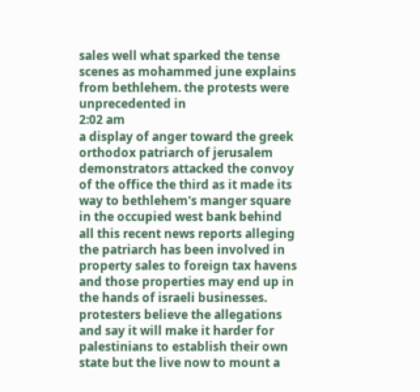sales well what sparked the tense scenes as mohammed june explains from bethlehem. the protests were unprecedented in
2:02 am
a display of anger toward the greek orthodox patriarch of jerusalem demonstrators attacked the convoy of the office the third as it made its way to bethlehem's manger square in the occupied west bank behind all this recent news reports alleging the patriarch has been involved in property sales to foreign tax havens and those properties may end up in the hands of israeli businesses. protesters believe the allegations and say it will make it harder for palestinians to establish their own state but the live now to mount a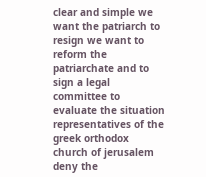clear and simple we want the patriarch to resign we want to reform the patriarchate and to sign a legal committee to evaluate the situation representatives of the greek orthodox church of jerusalem deny the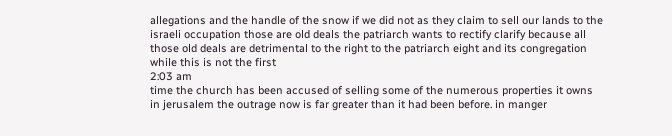allegations and the handle of the snow if we did not as they claim to sell our lands to the israeli occupation those are old deals the patriarch wants to rectify clarify because all those old deals are detrimental to the right to the patriarch eight and its congregation while this is not the first
2:03 am
time the church has been accused of selling some of the numerous properties it owns in jerusalem the outrage now is far greater than it had been before. in manger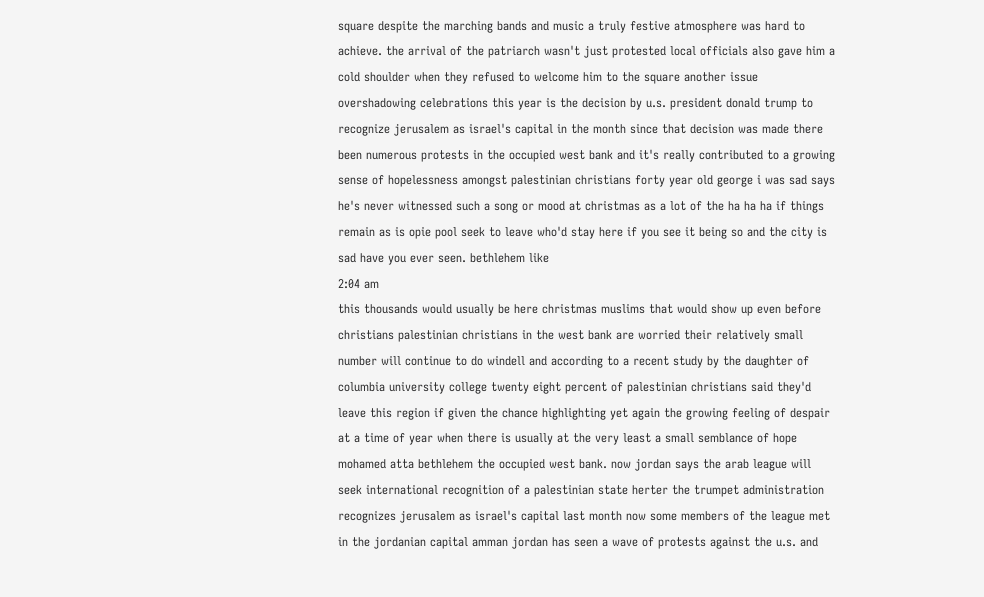square despite the marching bands and music a truly festive atmosphere was hard to achieve. the arrival of the patriarch wasn't just protested local officials also gave him a cold shoulder when they refused to welcome him to the square another issue overshadowing celebrations this year is the decision by u.s. president donald trump to recognize jerusalem as israel's capital in the month since that decision was made there been numerous protests in the occupied west bank and it's really contributed to a growing sense of hopelessness amongst palestinian christians forty year old george i was sad says he's never witnessed such a song or mood at christmas as a lot of the ha ha ha if things remain as is opie pool seek to leave who'd stay here if you see it being so and the city is sad have you ever seen. bethlehem like
2:04 am
this thousands would usually be here christmas muslims that would show up even before christians palestinian christians in the west bank are worried their relatively small number will continue to do windell and according to a recent study by the daughter of columbia university college twenty eight percent of palestinian christians said they'd leave this region if given the chance highlighting yet again the growing feeling of despair at a time of year when there is usually at the very least a small semblance of hope mohamed atta bethlehem the occupied west bank. now jordan says the arab league will seek international recognition of a palestinian state herter the trumpet administration recognizes jerusalem as israel's capital last month now some members of the league met in the jordanian capital amman jordan has seen a wave of protests against the u.s. and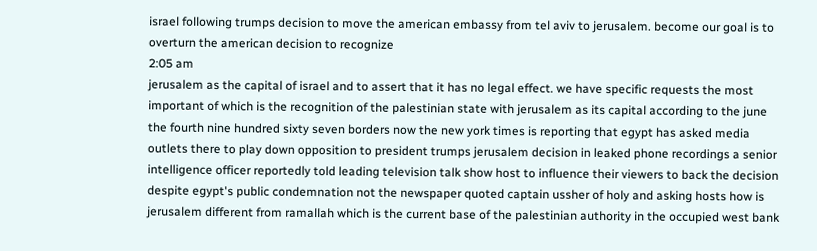israel following trumps decision to move the american embassy from tel aviv to jerusalem. become our goal is to overturn the american decision to recognize
2:05 am
jerusalem as the capital of israel and to assert that it has no legal effect. we have specific requests the most important of which is the recognition of the palestinian state with jerusalem as its capital according to the june the fourth nine hundred sixty seven borders now the new york times is reporting that egypt has asked media outlets there to play down opposition to president trumps jerusalem decision in leaked phone recordings a senior intelligence officer reportedly told leading television talk show host to influence their viewers to back the decision despite egypt's public condemnation not the newspaper quoted captain ussher of holy and asking hosts how is jerusalem different from ramallah which is the current base of the palestinian authority in the occupied west bank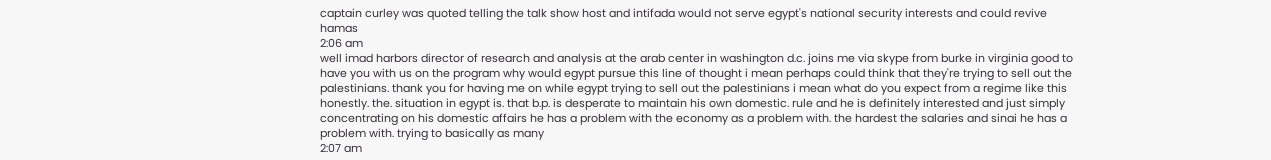captain curley was quoted telling the talk show host and intifada would not serve egypt's national security interests and could revive hamas
2:06 am
well imad harbors director of research and analysis at the arab center in washington d.c. joins me via skype from burke in virginia good to have you with us on the program why would egypt pursue this line of thought i mean perhaps could think that they're trying to sell out the palestinians. thank you for having me on while egypt trying to sell out the palestinians i mean what do you expect from a regime like this honestly. the. situation in egypt is. that b.p. is desperate to maintain his own domestic. rule and he is definitely interested and just simply concentrating on his domestic affairs he has a problem with the economy as a problem with. the hardest the salaries and sinai he has a problem with. trying to basically as many
2:07 am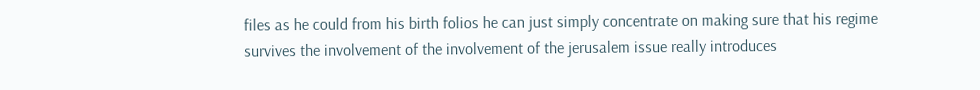files as he could from his birth folios he can just simply concentrate on making sure that his regime survives the involvement of the involvement of the jerusalem issue really introduces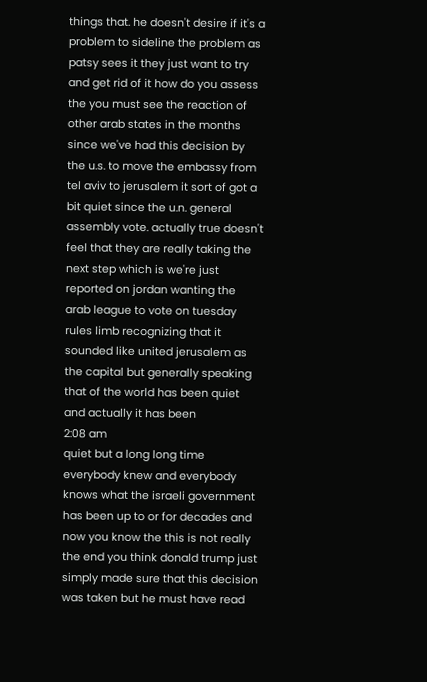things that. he doesn't desire if it's a problem to sideline the problem as patsy sees it they just want to try and get rid of it how do you assess the you must see the reaction of other arab states in the months since we've had this decision by the u.s. to move the embassy from tel aviv to jerusalem it sort of got a bit quiet since the u.n. general assembly vote. actually true doesn't feel that they are really taking the next step which is we're just reported on jordan wanting the arab league to vote on tuesday rules limb recognizing that it sounded like united jerusalem as the capital but generally speaking that of the world has been quiet and actually it has been
2:08 am
quiet but a long long time everybody knew and everybody knows what the israeli government has been up to or for decades and now you know the this is not really the end you think donald trump just simply made sure that this decision was taken but he must have read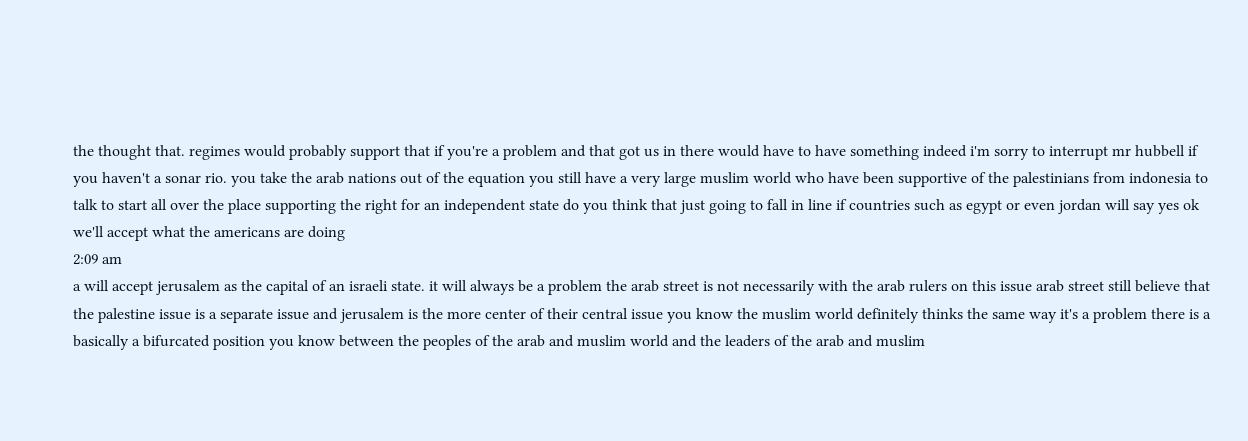the thought that. regimes would probably support that if you're a problem and that got us in there would have to have something indeed i'm sorry to interrupt mr hubbell if you haven't a sonar rio. you take the arab nations out of the equation you still have a very large muslim world who have been supportive of the palestinians from indonesia to talk to start all over the place supporting the right for an independent state do you think that just going to fall in line if countries such as egypt or even jordan will say yes ok we'll accept what the americans are doing
2:09 am
a will accept jerusalem as the capital of an israeli state. it will always be a problem the arab street is not necessarily with the arab rulers on this issue arab street still believe that the palestine issue is a separate issue and jerusalem is the more center of their central issue you know the muslim world definitely thinks the same way it's a problem there is a basically a bifurcated position you know between the peoples of the arab and muslim world and the leaders of the arab and muslim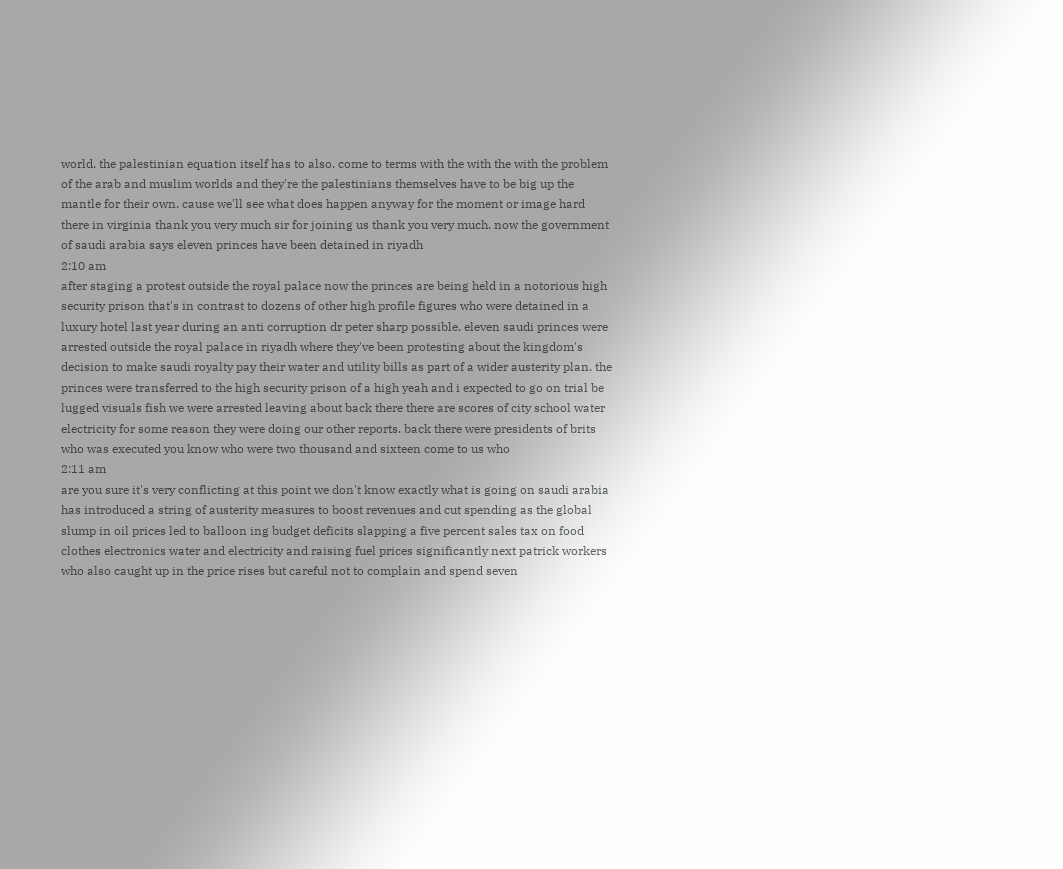world. the palestinian equation itself has to also. come to terms with the with the with the problem of the arab and muslim worlds and they're the palestinians themselves have to be big up the mantle for their own. cause we'll see what does happen anyway for the moment or image hard there in virginia thank you very much sir for joining us thank you very much. now the government of saudi arabia says eleven princes have been detained in riyadh
2:10 am
after staging a protest outside the royal palace now the princes are being held in a notorious high security prison that's in contrast to dozens of other high profile figures who were detained in a luxury hotel last year during an anti corruption dr peter sharp possible. eleven saudi princes were arrested outside the royal palace in riyadh where they've been protesting about the kingdom's decision to make saudi royalty pay their water and utility bills as part of a wider austerity plan. the princes were transferred to the high security prison of a high yeah and i expected to go on trial be lugged visuals fish we were arrested leaving about back there there are scores of city school water electricity for some reason they were doing our other reports. back there were presidents of brits who was executed you know who were two thousand and sixteen come to us who
2:11 am
are you sure it's very conflicting at this point we don't know exactly what is going on saudi arabia has introduced a string of austerity measures to boost revenues and cut spending as the global slump in oil prices led to balloon ing budget deficits slapping a five percent sales tax on food clothes electronics water and electricity and raising fuel prices significantly next patrick workers who also caught up in the price rises but careful not to complain and spend seven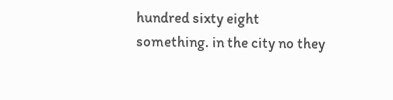hundred sixty eight something. in the city no they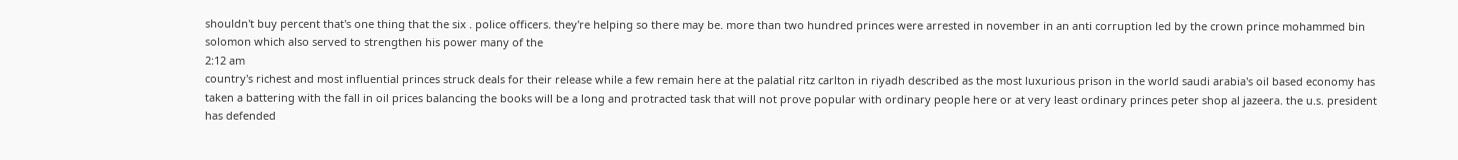shouldn't buy percent that's one thing that the six . police officers. they're helping so there may be. more than two hundred princes were arrested in november in an anti corruption led by the crown prince mohammed bin solomon which also served to strengthen his power many of the
2:12 am
country's richest and most influential princes struck deals for their release while a few remain here at the palatial ritz carlton in riyadh described as the most luxurious prison in the world saudi arabia's oil based economy has taken a battering with the fall in oil prices balancing the books will be a long and protracted task that will not prove popular with ordinary people here or at very least ordinary princes peter shop al jazeera. the u.s. president has defended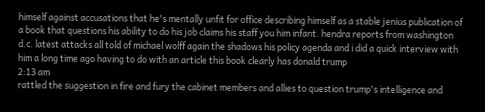himself against accusations that he's mentally unfit for office describing himself as a stable jenius publication of a book that questions his ability to do his job claims his staff you him infant. hendra reports from washington d.c. latest attacks all told of michael wolff again the shadows his policy agenda and i did a quick interview with him a long time ago having to do with an article this book clearly has donald trump
2:13 am
rattled the suggestion in fire and fury the cabinet members and allies to question trump's intelligence and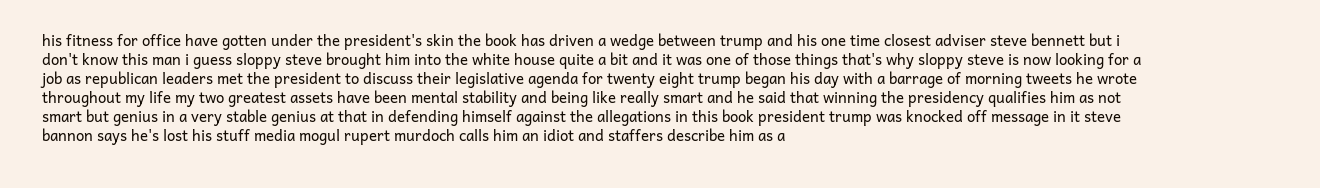his fitness for office have gotten under the president's skin the book has driven a wedge between trump and his one time closest adviser steve bennett but i don't know this man i guess sloppy steve brought him into the white house quite a bit and it was one of those things that's why sloppy steve is now looking for a job as republican leaders met the president to discuss their legislative agenda for twenty eight trump began his day with a barrage of morning tweets he wrote throughout my life my two greatest assets have been mental stability and being like really smart and he said that winning the presidency qualifies him as not smart but genius in a very stable genius at that in defending himself against the allegations in this book president trump was knocked off message in it steve bannon says he's lost his stuff media mogul rupert murdoch calls him an idiot and staffers describe him as a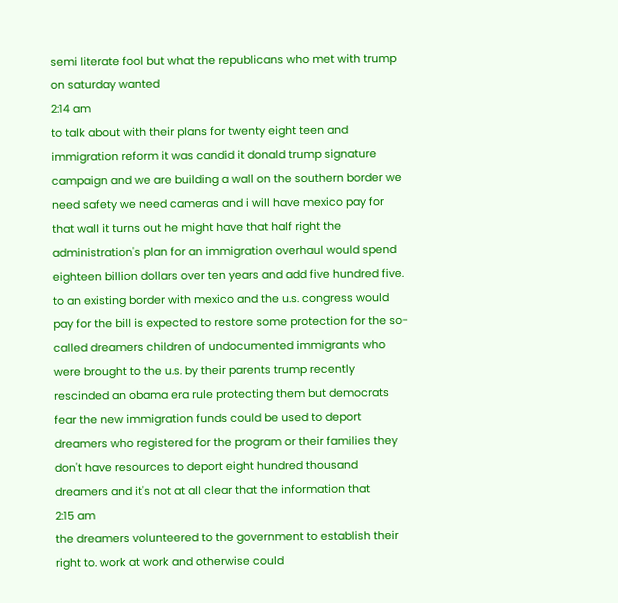semi literate fool but what the republicans who met with trump on saturday wanted
2:14 am
to talk about with their plans for twenty eight teen and immigration reform it was candid it donald trump signature campaign and we are building a wall on the southern border we need safety we need cameras and i will have mexico pay for that wall it turns out he might have that half right the administration's plan for an immigration overhaul would spend eighteen billion dollars over ten years and add five hundred five. to an existing border with mexico and the u.s. congress would pay for the bill is expected to restore some protection for the so-called dreamers children of undocumented immigrants who were brought to the u.s. by their parents trump recently rescinded an obama era rule protecting them but democrats fear the new immigration funds could be used to deport dreamers who registered for the program or their families they don't have resources to deport eight hundred thousand dreamers and it's not at all clear that the information that
2:15 am
the dreamers volunteered to the government to establish their right to. work at work and otherwise could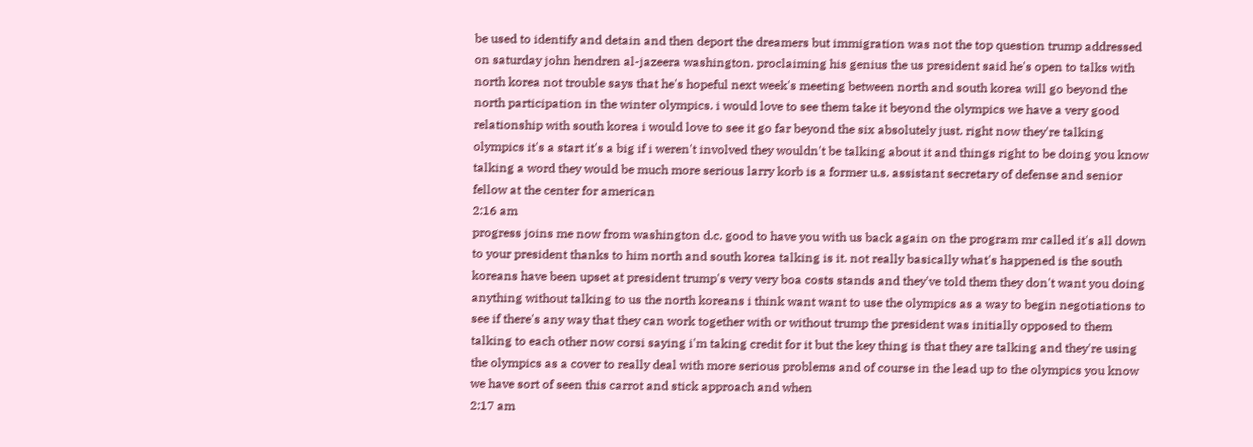be used to identify and detain and then deport the dreamers but immigration was not the top question trump addressed on saturday john hendren al-jazeera washington. proclaiming his genius the us president said he's open to talks with north korea not trouble says that he's hopeful next week's meeting between north and south korea will go beyond the north participation in the winter olympics. i would love to see them take it beyond the olympics we have a very good relationship with south korea i would love to see it go far beyond the six absolutely just. right now they're talking olympics it's a start it's a big if i weren't involved they wouldn't be talking about it and things right to be doing you know talking a word they would be much more serious larry korb is a former u.s. assistant secretary of defense and senior fellow at the center for american
2:16 am
progress joins me now from washington d.c. good to have you with us back again on the program mr called it's all down to your president thanks to him north and south korea talking is it. not really basically what's happened is the south koreans have been upset at president trump's very very boa costs stands and they've told them they don't want you doing anything without talking to us the north koreans i think want want to use the olympics as a way to begin negotiations to see if there's any way that they can work together with or without trump the president was initially opposed to them talking to each other now corsi saying i'm taking credit for it but the key thing is that they are talking and they're using the olympics as a cover to really deal with more serious problems and of course in the lead up to the olympics you know we have sort of seen this carrot and stick approach and when
2:17 am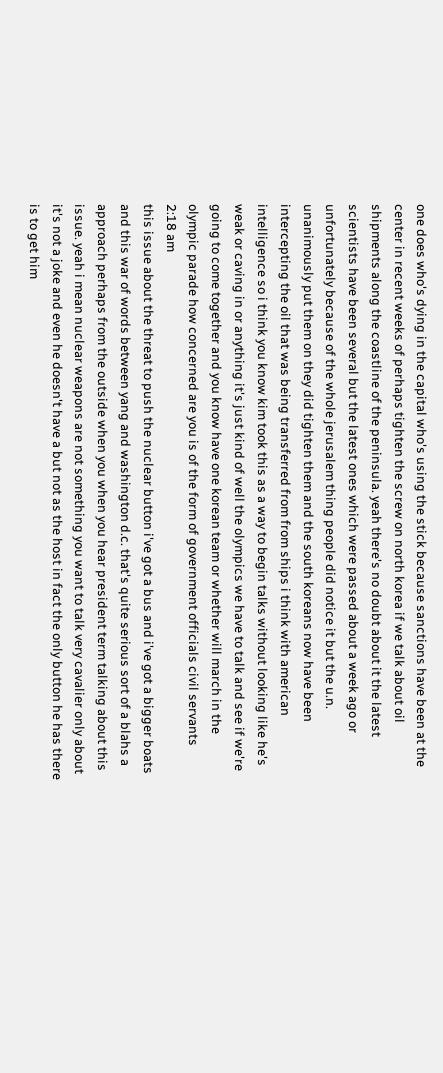one does who's dying in the capital who's using the stick because sanctions have been at the center in recent weeks of perhaps tighten the screw on north korea if we talk about oil shipments along the coastline of the peninsula. yeah there's no doubt about it the latest scientists have been several but the latest ones which were passed about a week ago or unfortunately because of the whole jerusalem thing people did notice it but the u.n. unanimously put them on they did tighten them and the south koreans now have been intercepting the oil that was being transferred from from ships i think with american intelligence so i think you know kim took this as a way to begin talks without looking like he's weak or caving in or anything it's just kind of well the olympics we have to talk and see if we're going to come together and you know have one korean team or whether will march in the olympic parade how concerned are you is of the form of government officials civil servants
2:18 am
this issue about the threat to push the nuclear button i've got a bus and i've got a bigger boats and this war of words between yang and washington d.c. that's quite serious sort of a blahs a approach perhaps from the outside when you when you hear president term talking about this issue. yeah i mean nuclear weapons are not something you want to talk very cavalier only about it's not a joke and even he doesn't have a but not as the host in fact the only button he has there is to get him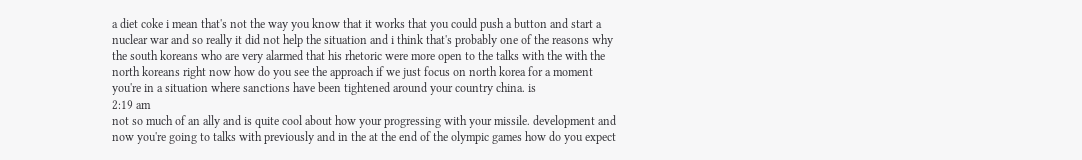a diet coke i mean that's not the way you know that it works that you could push a button and start a nuclear war and so really it did not help the situation and i think that's probably one of the reasons why the south koreans who are very alarmed that his rhetoric were more open to the talks with the with the north koreans right now how do you see the approach if we just focus on north korea for a moment you're in a situation where sanctions have been tightened around your country china. is
2:19 am
not so much of an ally and is quite cool about how your progressing with your missile. development and now you're going to talks with previously and in the at the end of the olympic games how do you expect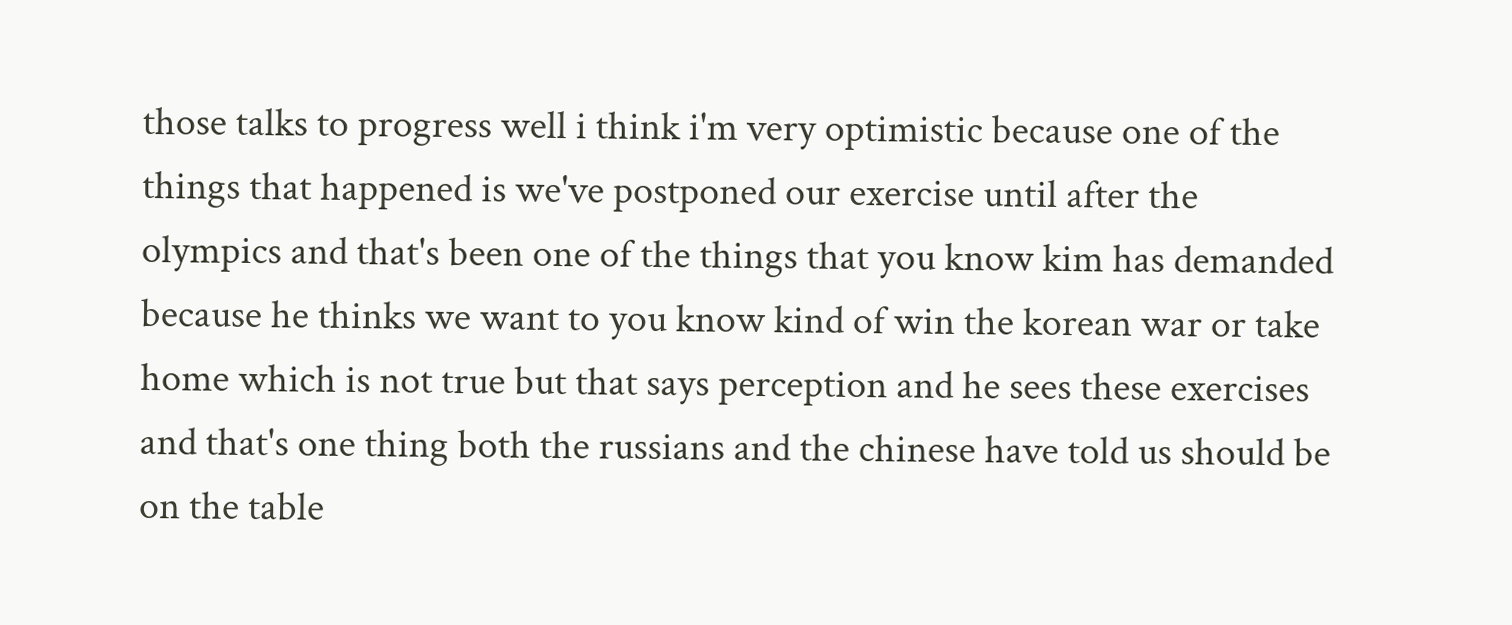those talks to progress well i think i'm very optimistic because one of the things that happened is we've postponed our exercise until after the olympics and that's been one of the things that you know kim has demanded because he thinks we want to you know kind of win the korean war or take home which is not true but that says perception and he sees these exercises and that's one thing both the russians and the chinese have told us should be on the table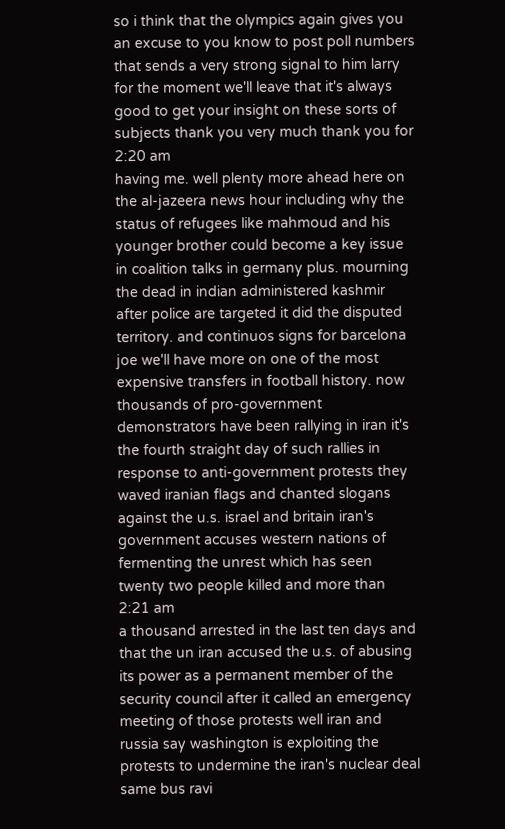so i think that the olympics again gives you an excuse to you know to post poll numbers that sends a very strong signal to him larry for the moment we'll leave that it's always good to get your insight on these sorts of subjects thank you very much thank you for
2:20 am
having me. well plenty more ahead here on the al-jazeera news hour including why the status of refugees like mahmoud and his younger brother could become a key issue in coalition talks in germany plus. mourning the dead in indian administered kashmir after police are targeted it did the disputed territory. and continuos signs for barcelona joe we'll have more on one of the most expensive transfers in football history. now thousands of pro-government demonstrators have been rallying in iran it's the fourth straight day of such rallies in response to anti-government protests they waved iranian flags and chanted slogans against the u.s. israel and britain iran's government accuses western nations of fermenting the unrest which has seen twenty two people killed and more than
2:21 am
a thousand arrested in the last ten days and that the un iran accused the u.s. of abusing its power as a permanent member of the security council after it called an emergency meeting of those protests well iran and russia say washington is exploiting the protests to undermine the iran's nuclear deal same bus ravi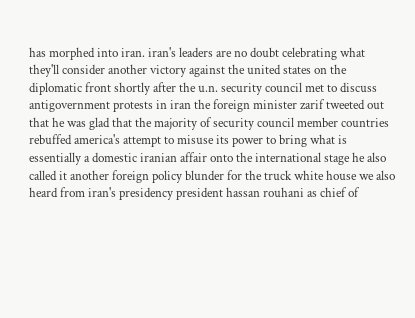has morphed into iran. iran's leaders are no doubt celebrating what they'll consider another victory against the united states on the diplomatic front shortly after the u.n. security council met to discuss antigovernment protests in iran the foreign minister zarif tweeted out that he was glad that the majority of security council member countries rebuffed america's attempt to misuse its power to bring what is essentially a domestic iranian affair onto the international stage he also called it another foreign policy blunder for the truck white house we also heard from iran's presidency president hassan rouhani as chief of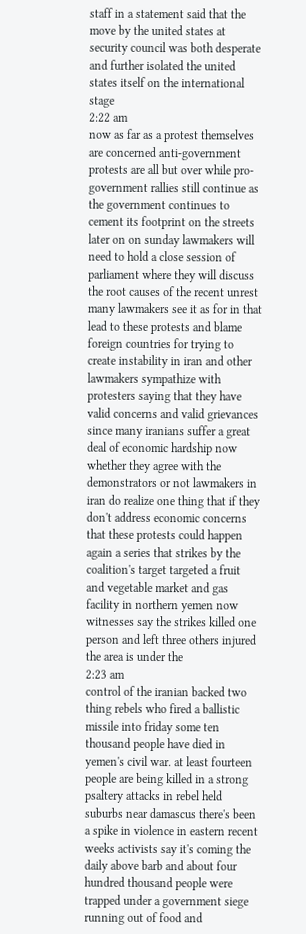staff in a statement said that the move by the united states at security council was both desperate and further isolated the united states itself on the international stage
2:22 am
now as far as a protest themselves are concerned anti-government protests are all but over while pro-government rallies still continue as the government continues to cement its footprint on the streets later on on sunday lawmakers will need to hold a close session of parliament where they will discuss the root causes of the recent unrest many lawmakers see it as for in that lead to these protests and blame foreign countries for trying to create instability in iran and other lawmakers sympathize with protesters saying that they have valid concerns and valid grievances since many iranians suffer a great deal of economic hardship now whether they agree with the demonstrators or not lawmakers in iran do realize one thing that if they don't address economic concerns that these protests could happen again a series that strikes by the coalition's target targeted a fruit and vegetable market and gas facility in northern yemen now witnesses say the strikes killed one person and left three others injured the area is under the
2:23 am
control of the iranian backed two thing rebels who fired a ballistic missile into friday some ten thousand people have died in yemen's civil war. at least fourteen people are being killed in a strong psaltery attacks in rebel held suburbs near damascus there's been a spike in violence in eastern recent weeks activists say it's coming the daily above barb and about four hundred thousand people were trapped under a government siege running out of food and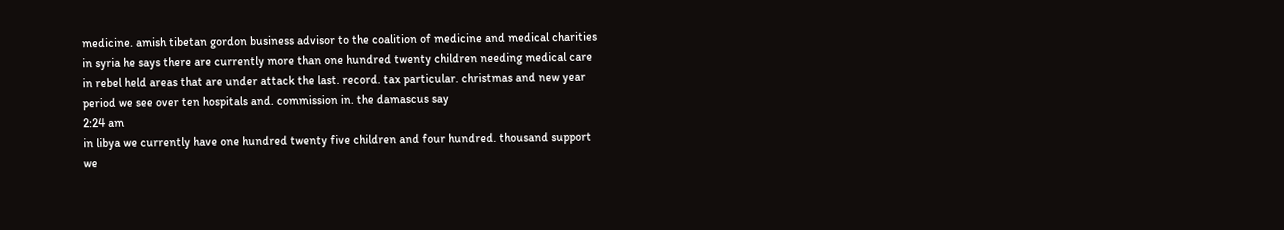medicine. amish tibetan gordon business advisor to the coalition of medicine and medical charities in syria he says there are currently more than one hundred twenty children needing medical care in rebel held areas that are under attack the last. record. tax particular. christmas and new year period we see over ten hospitals and. commission in. the damascus say
2:24 am
in libya we currently have one hundred twenty five children and four hundred. thousand support we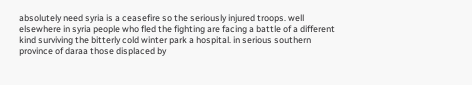absolutely need syria is a ceasefire so the seriously injured troops. well elsewhere in syria people who fled the fighting are facing a battle of a different kind surviving the bitterly cold winter park a hospital. in serious southern province of daraa those displaced by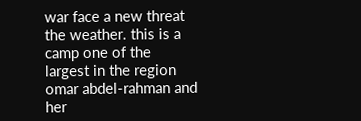war face a new threat the weather. this is a camp one of the largest in the region omar abdel-rahman and her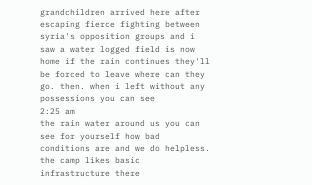grandchildren arrived here after escaping fierce fighting between syria's opposition groups and i saw a water logged field is now home if the rain continues they'll be forced to leave where can they go. then. when i left without any possessions you can see
2:25 am
the rain water around us you can see for yourself how bad conditions are and we do helpless. the camp likes basic infrastructure there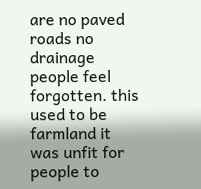are no paved roads no drainage people feel forgotten. this used to be farmland it was unfit for people to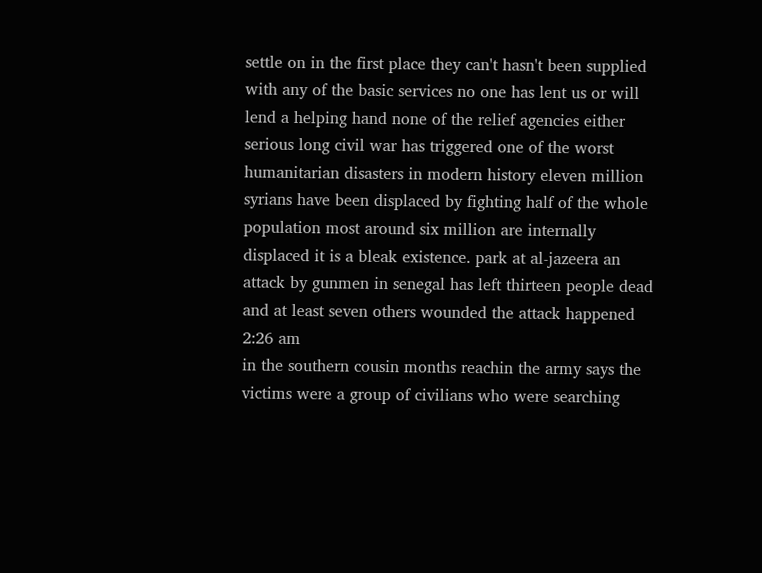settle on in the first place they can't hasn't been supplied with any of the basic services no one has lent us or will lend a helping hand none of the relief agencies either serious long civil war has triggered one of the worst humanitarian disasters in modern history eleven million syrians have been displaced by fighting half of the whole population most around six million are internally displaced it is a bleak existence. park at al-jazeera an attack by gunmen in senegal has left thirteen people dead and at least seven others wounded the attack happened
2:26 am
in the southern cousin months reachin the army says the victims were a group of civilians who were searching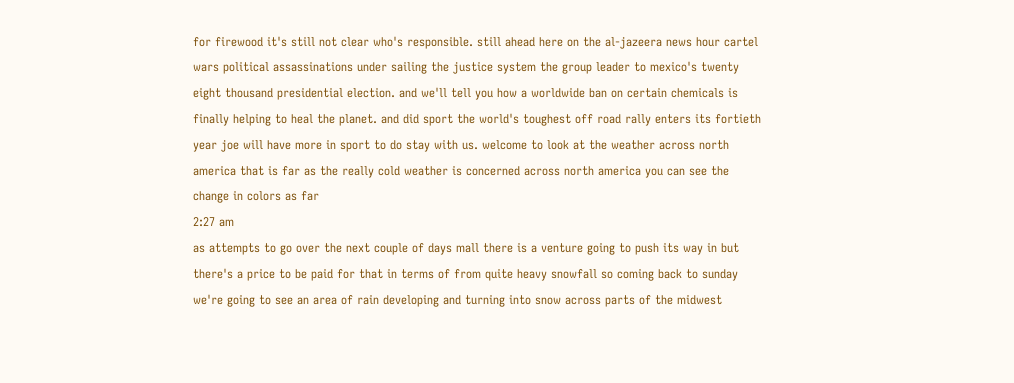for firewood it's still not clear who's responsible. still ahead here on the al-jazeera news hour cartel wars political assassinations under sailing the justice system the group leader to mexico's twenty eight thousand presidential election. and we'll tell you how a worldwide ban on certain chemicals is finally helping to heal the planet. and did sport the world's toughest off road rally enters its fortieth year joe will have more in sport to do stay with us. welcome to look at the weather across north america that is far as the really cold weather is concerned across north america you can see the change in colors as far
2:27 am
as attempts to go over the next couple of days mall there is a venture going to push its way in but there's a price to be paid for that in terms of from quite heavy snowfall so coming back to sunday we're going to see an area of rain developing and turning into snow across parts of the midwest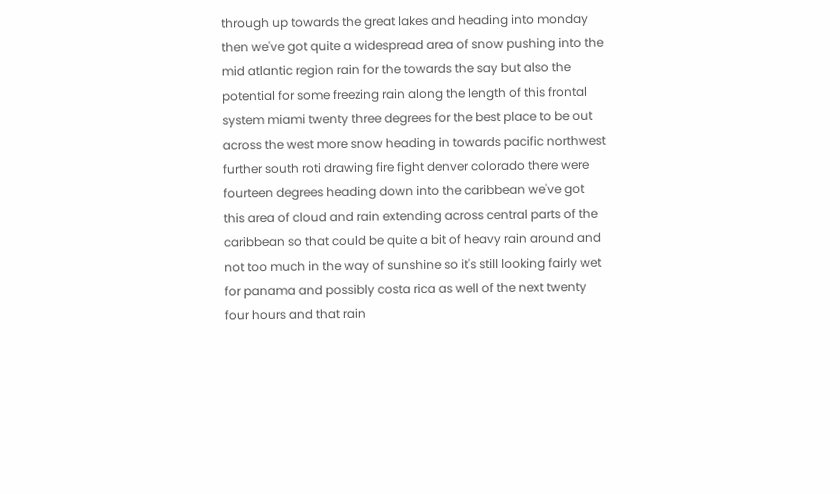through up towards the great lakes and heading into monday then we've got quite a widespread area of snow pushing into the mid atlantic region rain for the towards the say but also the potential for some freezing rain along the length of this frontal system miami twenty three degrees for the best place to be out across the west more snow heading in towards pacific northwest further south roti drawing fire fight denver colorado there were fourteen degrees heading down into the caribbean we've got this area of cloud and rain extending across central parts of the caribbean so that could be quite a bit of heavy rain around and not too much in the way of sunshine so it's still looking fairly wet for panama and possibly costa rica as well of the next twenty four hours and that rain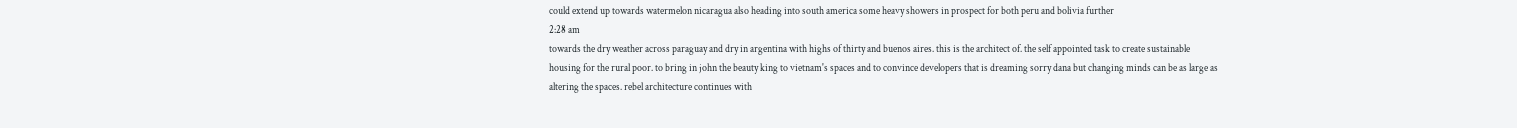could extend up towards watermelon nicaragua also heading into south america some heavy showers in prospect for both peru and bolivia further
2:28 am
towards the dry weather across paraguay and dry in argentina with highs of thirty and buenos aires. this is the architect of. the self appointed task to create sustainable housing for the rural poor. to bring in john the beauty king to vietnam's spaces and to convince developers that is dreaming sorry dana but changing minds can be as large as altering the spaces. rebel architecture continues with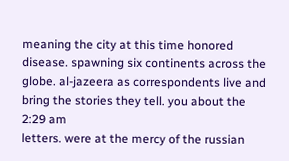meaning the city at this time honored disease. spawning six continents across the globe. al-jazeera as correspondents live and bring the stories they tell. you about the
2:29 am
letters. were at the mercy of the russian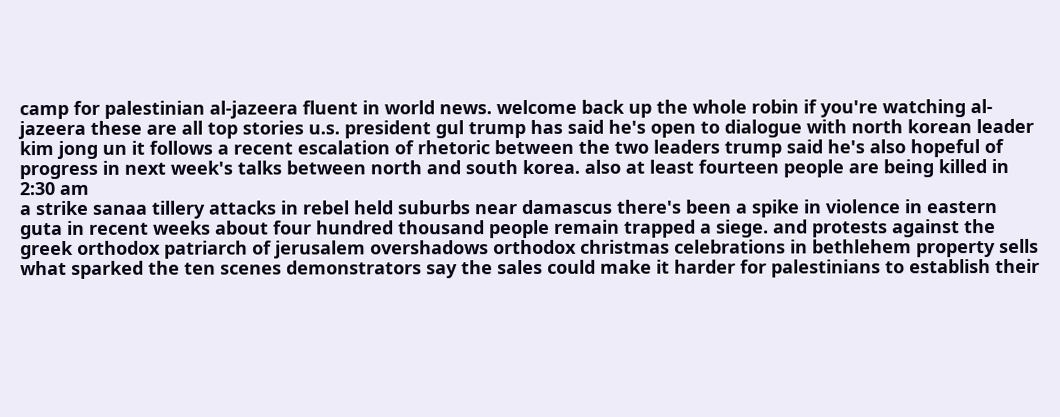camp for palestinian al-jazeera fluent in world news. welcome back up the whole robin if you're watching al-jazeera these are all top stories u.s. president gul trump has said he's open to dialogue with north korean leader kim jong un it follows a recent escalation of rhetoric between the two leaders trump said he's also hopeful of progress in next week's talks between north and south korea. also at least fourteen people are being killed in
2:30 am
a strike sanaa tillery attacks in rebel held suburbs near damascus there's been a spike in violence in eastern guta in recent weeks about four hundred thousand people remain trapped a siege. and protests against the greek orthodox patriarch of jerusalem overshadows orthodox christmas celebrations in bethlehem property sells what sparked the ten scenes demonstrators say the sales could make it harder for palestinians to establish their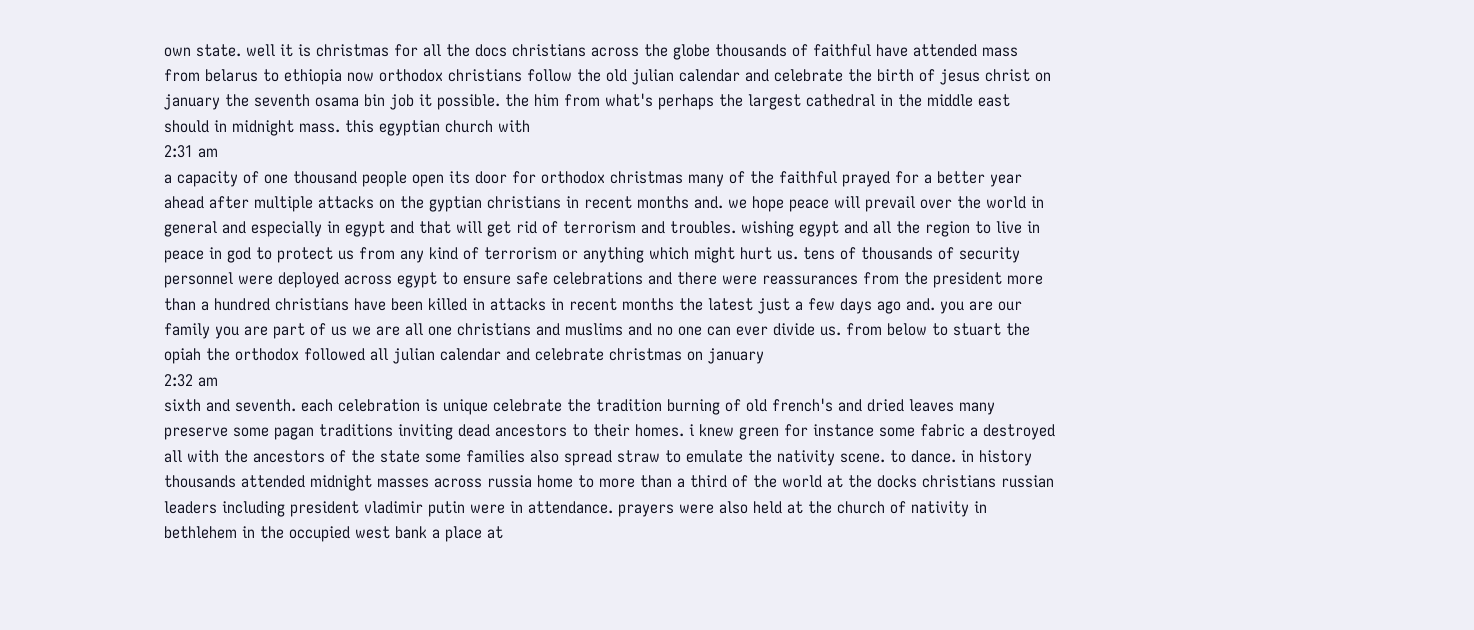own state. well it is christmas for all the docs christians across the globe thousands of faithful have attended mass from belarus to ethiopia now orthodox christians follow the old julian calendar and celebrate the birth of jesus christ on january the seventh osama bin job it possible. the him from what's perhaps the largest cathedral in the middle east should in midnight mass. this egyptian church with
2:31 am
a capacity of one thousand people open its door for orthodox christmas many of the faithful prayed for a better year ahead after multiple attacks on the gyptian christians in recent months and. we hope peace will prevail over the world in general and especially in egypt and that will get rid of terrorism and troubles. wishing egypt and all the region to live in peace in god to protect us from any kind of terrorism or anything which might hurt us. tens of thousands of security personnel were deployed across egypt to ensure safe celebrations and there were reassurances from the president more than a hundred christians have been killed in attacks in recent months the latest just a few days ago and. you are our family you are part of us we are all one christians and muslims and no one can ever divide us. from below to stuart the opiah the orthodox followed all julian calendar and celebrate christmas on january
2:32 am
sixth and seventh. each celebration is unique celebrate the tradition burning of old french's and dried leaves many preserve some pagan traditions inviting dead ancestors to their homes. i knew green for instance some fabric a destroyed all with the ancestors of the state some families also spread straw to emulate the nativity scene. to dance. in history thousands attended midnight masses across russia home to more than a third of the world at the docks christians russian leaders including president vladimir putin were in attendance. prayers were also held at the church of nativity in bethlehem in the occupied west bank a place at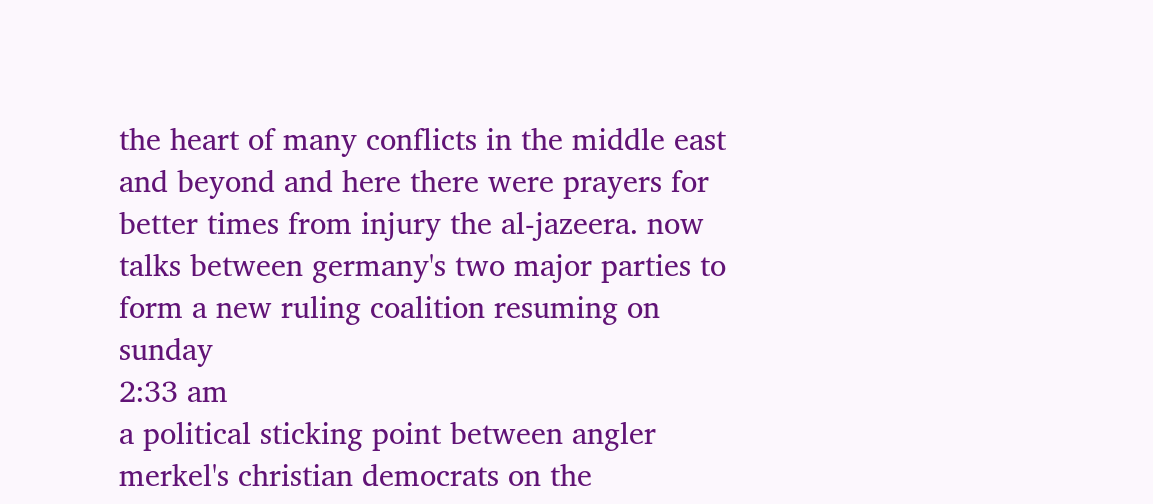the heart of many conflicts in the middle east and beyond and here there were prayers for better times from injury the al-jazeera. now talks between germany's two major parties to form a new ruling coalition resuming on sunday
2:33 am
a political sticking point between angler merkel's christian democrats on the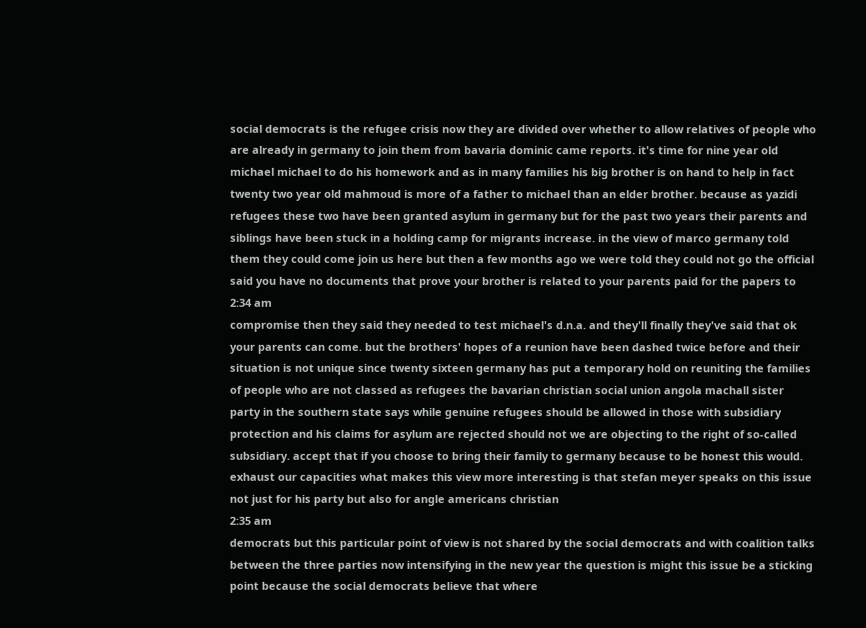social democrats is the refugee crisis now they are divided over whether to allow relatives of people who are already in germany to join them from bavaria dominic came reports. it's time for nine year old michael michael to do his homework and as in many families his big brother is on hand to help in fact twenty two year old mahmoud is more of a father to michael than an elder brother. because as yazidi refugees these two have been granted asylum in germany but for the past two years their parents and siblings have been stuck in a holding camp for migrants increase. in the view of marco germany told them they could come join us here but then a few months ago we were told they could not go the official said you have no documents that prove your brother is related to your parents paid for the papers to
2:34 am
compromise then they said they needed to test michael's d.n.a. and they'll finally they've said that ok your parents can come. but the brothers' hopes of a reunion have been dashed twice before and their situation is not unique since twenty sixteen germany has put a temporary hold on reuniting the families of people who are not classed as refugees the bavarian christian social union angola machall sister party in the southern state says while genuine refugees should be allowed in those with subsidiary protection and his claims for asylum are rejected should not we are objecting to the right of so-called subsidiary. accept that if you choose to bring their family to germany because to be honest this would. exhaust our capacities what makes this view more interesting is that stefan meyer speaks on this issue not just for his party but also for angle americans christian
2:35 am
democrats but this particular point of view is not shared by the social democrats and with coalition talks between the three parties now intensifying in the new year the question is might this issue be a sticking point because the social democrats believe that where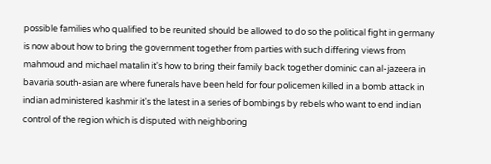possible families who qualified to be reunited should be allowed to do so the political fight in germany is now about how to bring the government together from parties with such differing views from mahmoud and michael matalin it's how to bring their family back together dominic can al-jazeera in bavaria south-asian are where funerals have been held for four policemen killed in a bomb attack in indian administered kashmir it's the latest in a series of bombings by rebels who want to end indian control of the region which is disputed with neighboring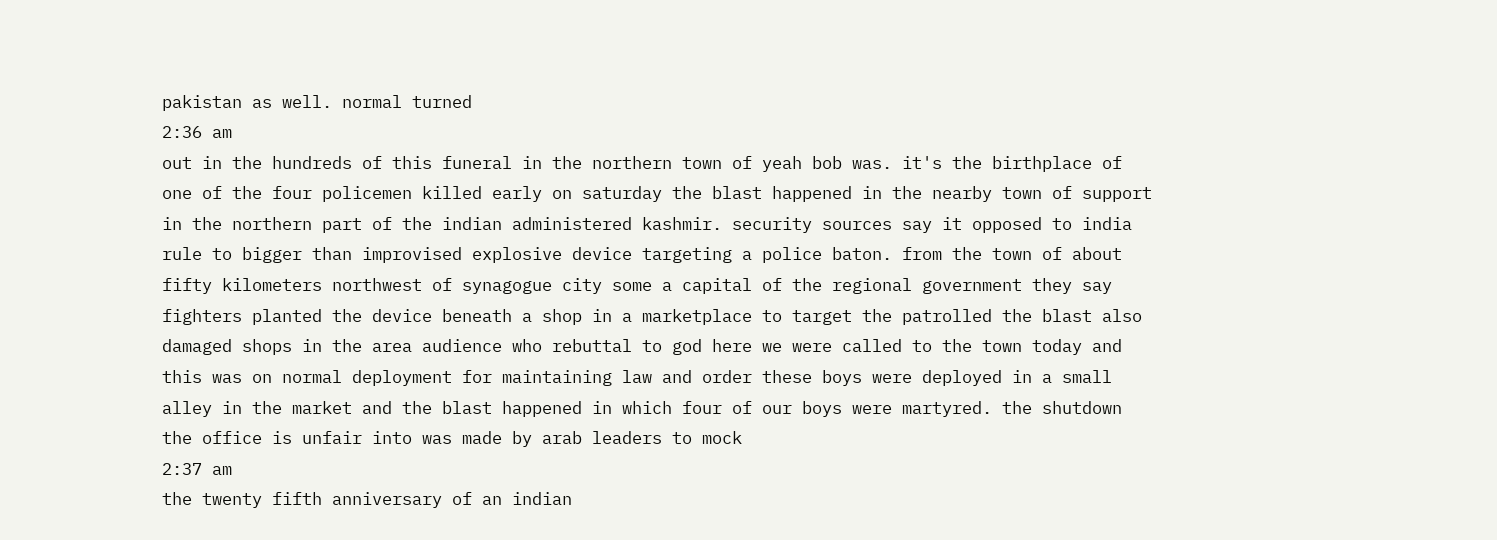pakistan as well. normal turned
2:36 am
out in the hundreds of this funeral in the northern town of yeah bob was. it's the birthplace of one of the four policemen killed early on saturday the blast happened in the nearby town of support in the northern part of the indian administered kashmir. security sources say it opposed to india rule to bigger than improvised explosive device targeting a police baton. from the town of about fifty kilometers northwest of synagogue city some a capital of the regional government they say fighters planted the device beneath a shop in a marketplace to target the patrolled the blast also damaged shops in the area audience who rebuttal to god here we were called to the town today and this was on normal deployment for maintaining law and order these boys were deployed in a small alley in the market and the blast happened in which four of our boys were martyred. the shutdown the office is unfair into was made by arab leaders to mock
2:37 am
the twenty fifth anniversary of an indian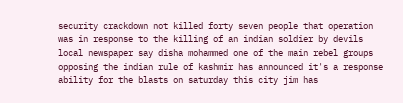security crackdown not killed forty seven people that operation was in response to the killing of an indian soldier by devils local newspaper say disha mohammed one of the main rebel groups opposing the indian rule of kashmir has announced it's a response ability for the blasts on saturday this city jim has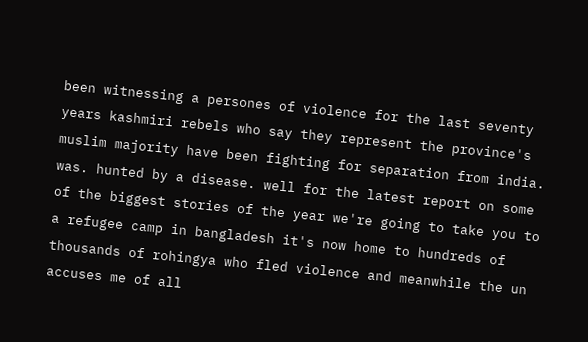been witnessing a persones of violence for the last seventy years kashmiri rebels who say they represent the province's muslim majority have been fighting for separation from india. was. hunted by a disease. well for the latest report on some of the biggest stories of the year we're going to take you to a refugee camp in bangladesh it's now home to hundreds of thousands of rohingya who fled violence and meanwhile the un accuses me of all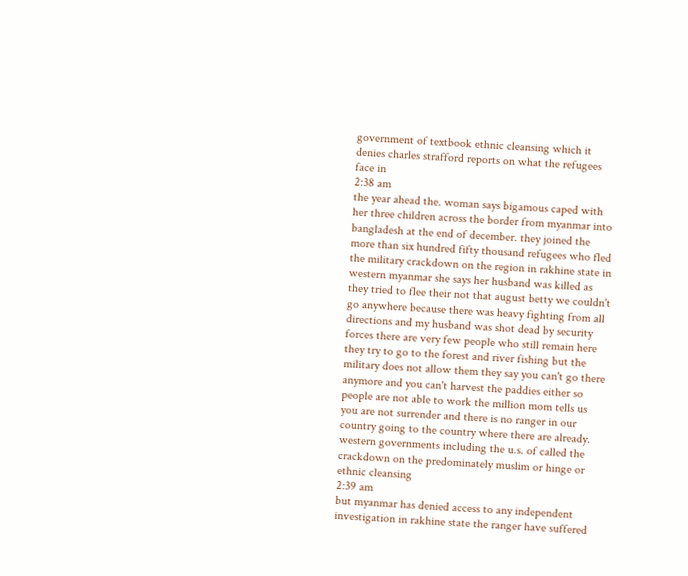government of textbook ethnic cleansing which it denies charles strafford reports on what the refugees face in
2:38 am
the year ahead the. woman says bigamous caped with her three children across the border from myanmar into bangladesh at the end of december. they joined the more than six hundred fifty thousand refugees who fled the military crackdown on the region in rakhine state in western myanmar she says her husband was killed as they tried to flee their not that august betty we couldn't go anywhere because there was heavy fighting from all directions and my husband was shot dead by security forces there are very few people who still remain here they try to go to the forest and river fishing but the military does not allow them they say you can't go there anymore and you can't harvest the paddies either so people are not able to work the million mom tells us you are not surrender and there is no ranger in our country going to the country where there are already. western governments including the u.s. of called the crackdown on the predominately muslim or hinge or ethnic cleansing
2:39 am
but myanmar has denied access to any independent investigation in rakhine state the ranger have suffered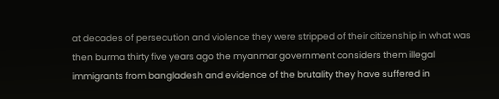at decades of persecution and violence they were stripped of their citizenship in what was then burma thirty five years ago the myanmar government considers them illegal immigrants from bangladesh and evidence of the brutality they have suffered in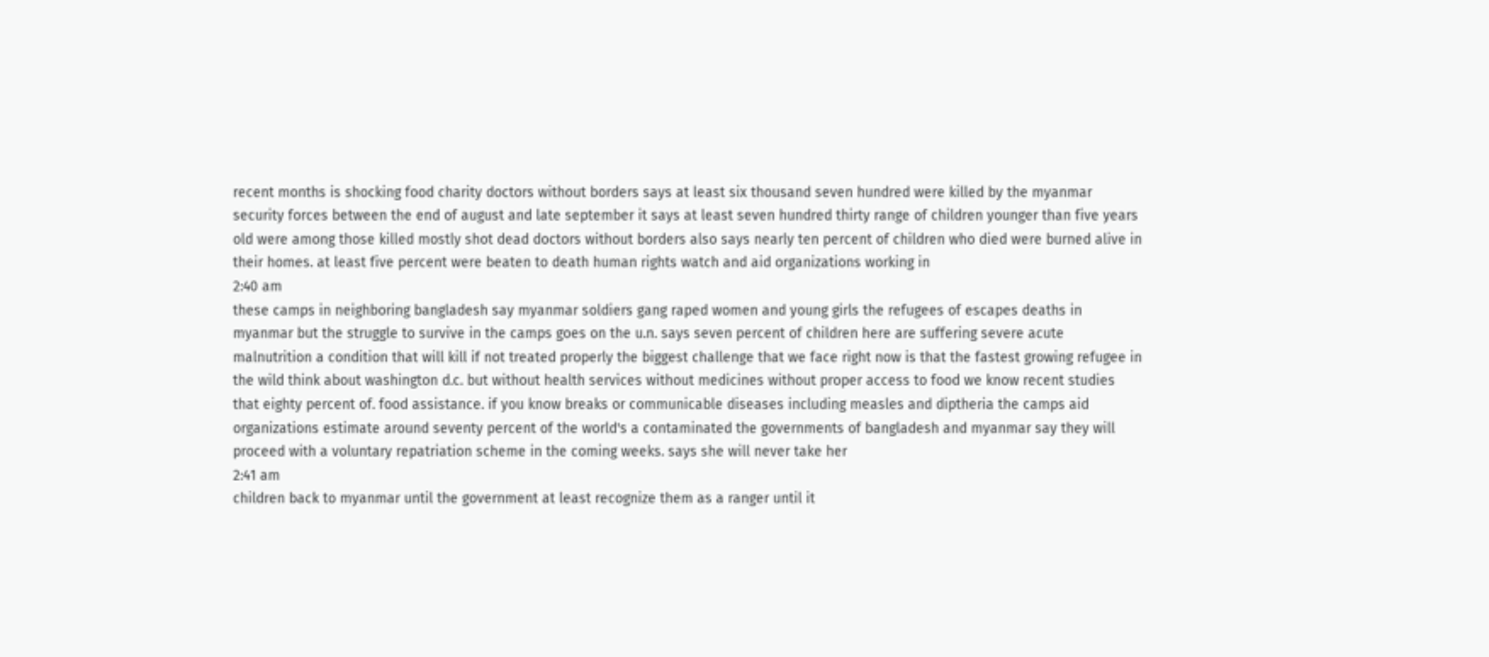recent months is shocking food charity doctors without borders says at least six thousand seven hundred were killed by the myanmar security forces between the end of august and late september it says at least seven hundred thirty range of children younger than five years old were among those killed mostly shot dead doctors without borders also says nearly ten percent of children who died were burned alive in their homes. at least five percent were beaten to death human rights watch and aid organizations working in
2:40 am
these camps in neighboring bangladesh say myanmar soldiers gang raped women and young girls the refugees of escapes deaths in myanmar but the struggle to survive in the camps goes on the u.n. says seven percent of children here are suffering severe acute malnutrition a condition that will kill if not treated properly the biggest challenge that we face right now is that the fastest growing refugee in the wild think about washington d.c. but without health services without medicines without proper access to food we know recent studies that eighty percent of. food assistance. if you know breaks or communicable diseases including measles and diptheria the camps aid organizations estimate around seventy percent of the world's a contaminated the governments of bangladesh and myanmar say they will proceed with a voluntary repatriation scheme in the coming weeks. says she will never take her
2:41 am
children back to myanmar until the government at least recognize them as a ranger until it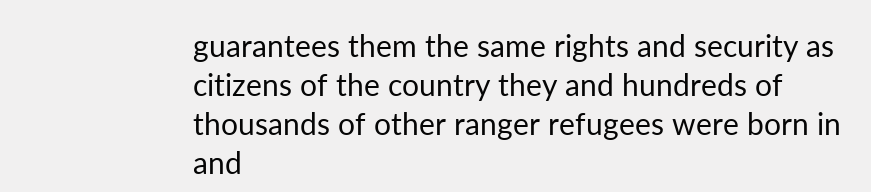guarantees them the same rights and security as citizens of the country they and hundreds of thousands of other ranger refugees were born in and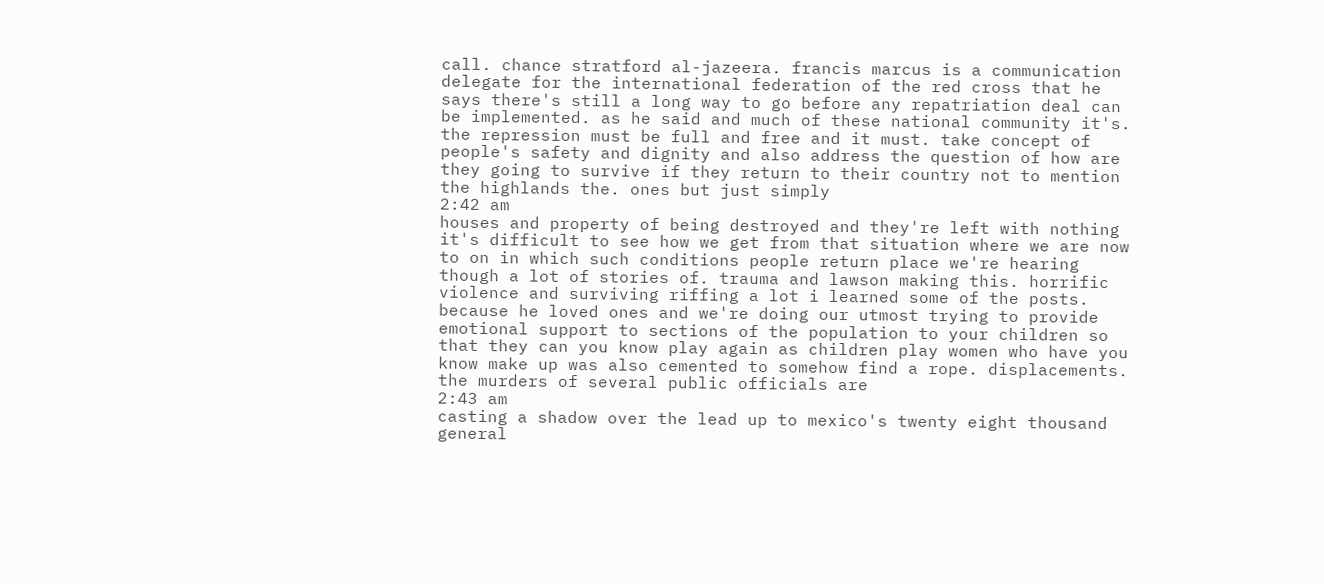call. chance stratford al-jazeera. francis marcus is a communication delegate for the international federation of the red cross that he says there's still a long way to go before any repatriation deal can be implemented. as he said and much of these national community it's. the repression must be full and free and it must. take concept of people's safety and dignity and also address the question of how are they going to survive if they return to their country not to mention the highlands the. ones but just simply
2:42 am
houses and property of being destroyed and they're left with nothing it's difficult to see how we get from that situation where we are now to on in which such conditions people return place we're hearing though a lot of stories of. trauma and lawson making this. horrific violence and surviving riffing a lot i learned some of the posts. because he loved ones and we're doing our utmost trying to provide emotional support to sections of the population to your children so that they can you know play again as children play women who have you know make up was also cemented to somehow find a rope. displacements. the murders of several public officials are
2:43 am
casting a shadow over the lead up to mexico's twenty eight thousand general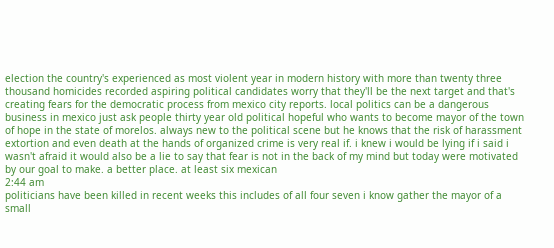election the country's experienced as most violent year in modern history with more than twenty three thousand homicides recorded aspiring political candidates worry that they'll be the next target and that's creating fears for the democratic process from mexico city reports. local politics can be a dangerous business in mexico just ask people thirty year old political hopeful who wants to become mayor of the town of hope in the state of morelos. always new to the political scene but he knows that the risk of harassment extortion and even death at the hands of organized crime is very real if. i knew i would be lying if i said i wasn't afraid it would also be a lie to say that fear is not in the back of my mind but today were motivated by our goal to make. a better place. at least six mexican
2:44 am
politicians have been killed in recent weeks this includes of all four seven i know gather the mayor of a small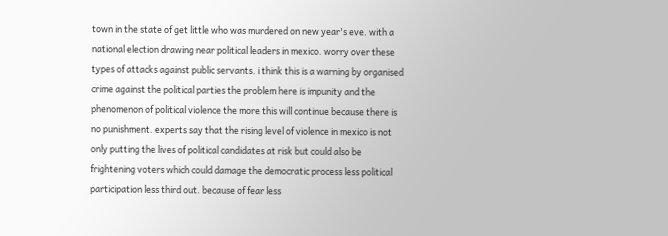town in the state of get little who was murdered on new year's eve. with a national election drawing near political leaders in mexico. worry over these types of attacks against public servants. i think this is a warning by organised crime against the political parties the problem here is impunity and the phenomenon of political violence the more this will continue because there is no punishment. experts say that the rising level of violence in mexico is not only putting the lives of political candidates at risk but could also be frightening voters which could damage the democratic process less political participation less third out. because of fear less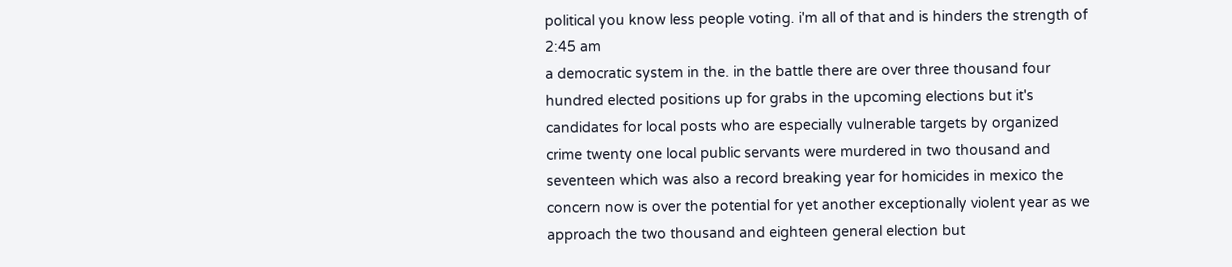political you know less people voting. i'm all of that and is hinders the strength of
2:45 am
a democratic system in the. in the battle there are over three thousand four hundred elected positions up for grabs in the upcoming elections but it's candidates for local posts who are especially vulnerable targets by organized crime twenty one local public servants were murdered in two thousand and seventeen which was also a record breaking year for homicides in mexico the concern now is over the potential for yet another exceptionally violent year as we approach the two thousand and eighteen general election but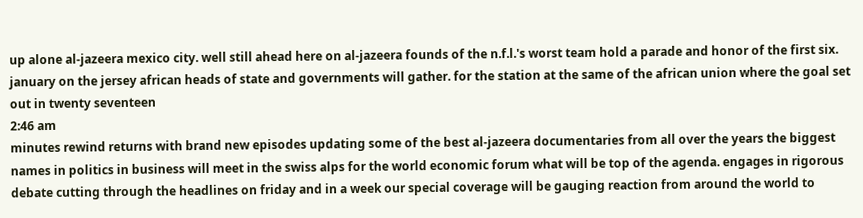up alone al-jazeera mexico city. well still ahead here on al-jazeera founds of the n.f.l.'s worst team hold a parade and honor of the first six. january on the jersey african heads of state and governments will gather. for the station at the same of the african union where the goal set out in twenty seventeen
2:46 am
minutes rewind returns with brand new episodes updating some of the best al-jazeera documentaries from all over the years the biggest names in politics in business will meet in the swiss alps for the world economic forum what will be top of the agenda. engages in rigorous debate cutting through the headlines on friday and in a week our special coverage will be gauging reaction from around the world to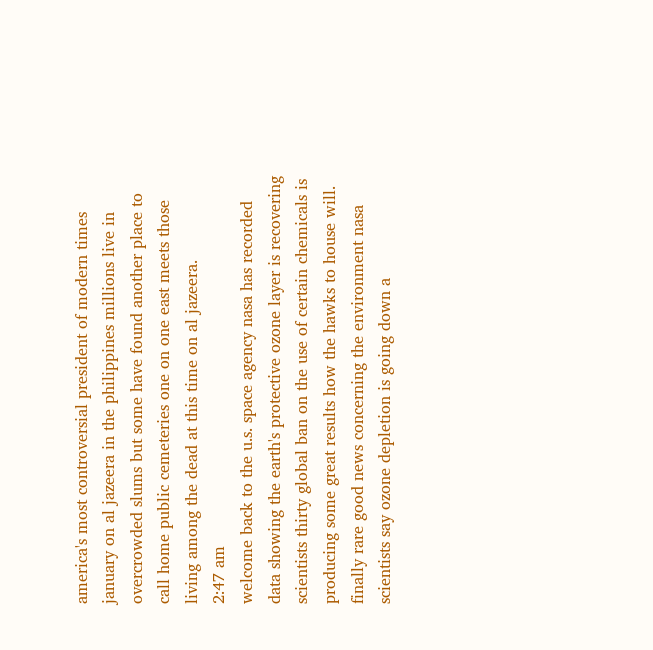america's most controversial president of modern times january on al jazeera in the philippines millions live in overcrowded slums but some have found another place to call home public cemeteries one on one east meets those living among the dead at this time on al jazeera.
2:47 am
welcome back to the u.s. space agency nasa has recorded data showing the earth's protective ozone layer is recovering scientists thirty global ban on the use of certain chemicals is producing some great results how the hawks to house will. finally rare good news concerning the environment nasa scientists say ozone depletion is going down a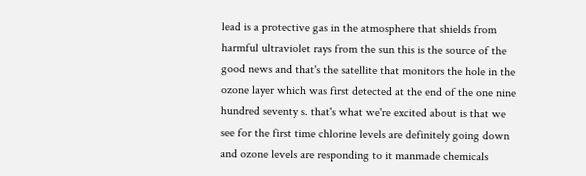lead is a protective gas in the atmosphere that shields from harmful ultraviolet rays from the sun this is the source of the good news and that's the satellite that monitors the hole in the ozone layer which was first detected at the end of the one nine hundred seventy s. that's what we're excited about is that we see for the first time chlorine levels are definitely going down and ozone levels are responding to it manmade chemicals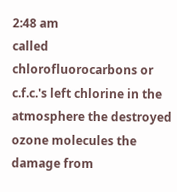2:48 am
called chlorofluorocarbons or c.f.c.'s left chlorine in the atmosphere the destroyed ozone molecules the damage from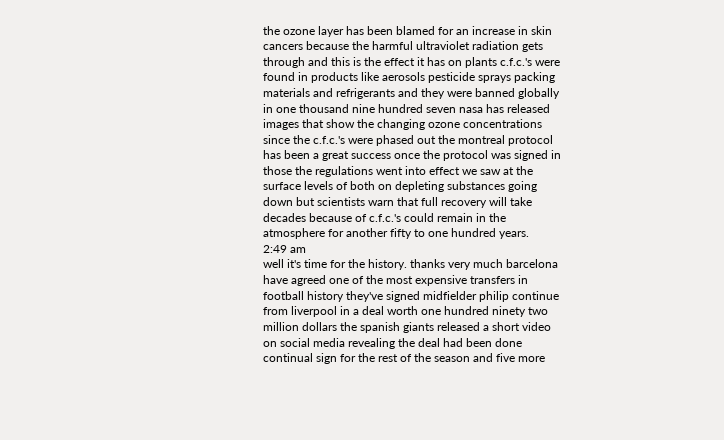the ozone layer has been blamed for an increase in skin cancers because the harmful ultraviolet radiation gets through and this is the effect it has on plants c.f.c.'s were found in products like aerosols pesticide sprays packing materials and refrigerants and they were banned globally in one thousand nine hundred seven nasa has released images that show the changing ozone concentrations since the c.f.c.'s were phased out the montreal protocol has been a great success once the protocol was signed in those the regulations went into effect we saw at the surface levels of both on depleting substances going down but scientists warn that full recovery will take decades because of c.f.c.'s could remain in the atmosphere for another fifty to one hundred years.
2:49 am
well it's time for the history. thanks very much barcelona have agreed one of the most expensive transfers in football history they've signed midfielder philip continue from liverpool in a deal worth one hundred ninety two million dollars the spanish giants released a short video on social media revealing the deal had been done continual sign for the rest of the season and five more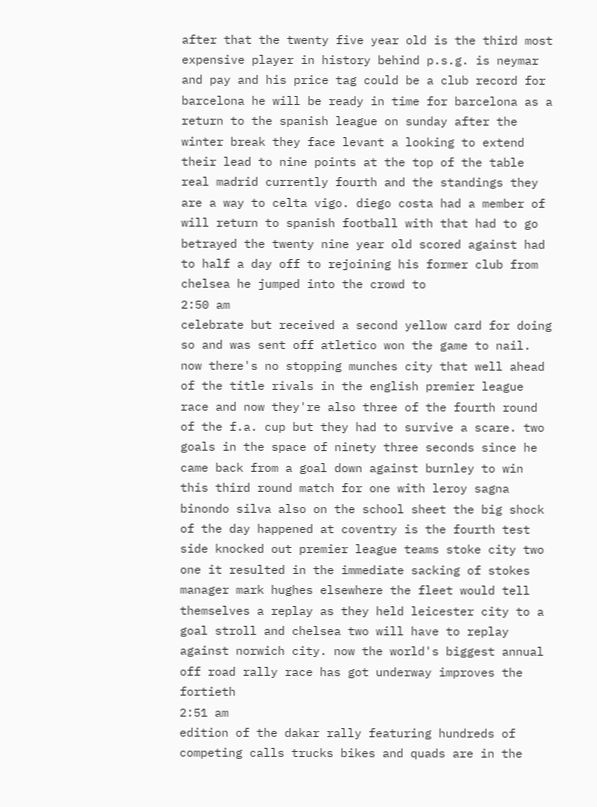after that the twenty five year old is the third most expensive player in history behind p.s.g. is neymar and pay and his price tag could be a club record for barcelona he will be ready in time for barcelona as a return to the spanish league on sunday after the winter break they face levant a looking to extend their lead to nine points at the top of the table real madrid currently fourth and the standings they are a way to celta vigo. diego costa had a member of will return to spanish football with that had to go betrayed the twenty nine year old scored against had to half a day off to rejoining his former club from chelsea he jumped into the crowd to
2:50 am
celebrate but received a second yellow card for doing so and was sent off atletico won the game to nail. now there's no stopping munches city that well ahead of the title rivals in the english premier league race and now they're also three of the fourth round of the f.a. cup but they had to survive a scare. two goals in the space of ninety three seconds since he came back from a goal down against burnley to win this third round match for one with leroy sagna binondo silva also on the school sheet the big shock of the day happened at coventry is the fourth test side knocked out premier league teams stoke city two one it resulted in the immediate sacking of stokes manager mark hughes elsewhere the fleet would tell themselves a replay as they held leicester city to a goal stroll and chelsea two will have to replay against norwich city. now the world's biggest annual off road rally race has got underway improves the fortieth
2:51 am
edition of the dakar rally featuring hundreds of competing calls trucks bikes and quads are in the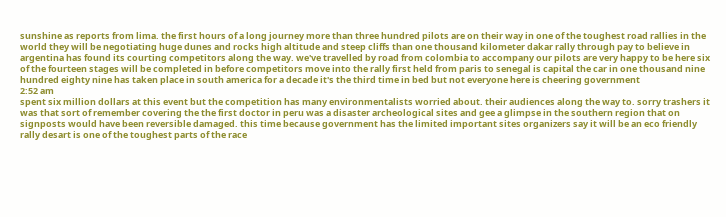sunshine as reports from lima. the first hours of a long journey more than three hundred pilots are on their way in one of the toughest road rallies in the world they will be negotiating huge dunes and rocks high altitude and steep cliffs than one thousand kilometer dakar rally through pay to believe in argentina has found its courting competitors along the way. we've travelled by road from colombia to accompany our pilots are very happy to be here six of the fourteen stages will be completed in before competitors move into the rally first held from paris to senegal is capital the car in one thousand nine hundred eighty nine has taken place in south america for a decade it's the third time in bed but not everyone here is cheering government
2:52 am
spent six million dollars at this event but the competition has many environmentalists worried about. their audiences along the way to. sorry trashers it was that sort of remember covering the the first doctor in peru was a disaster archeological sites and gee a glimpse in the southern region that on signposts would have been reversible damaged. this time because government has the limited important sites organizers say it will be an eco friendly rally desart is one of the toughest parts of the race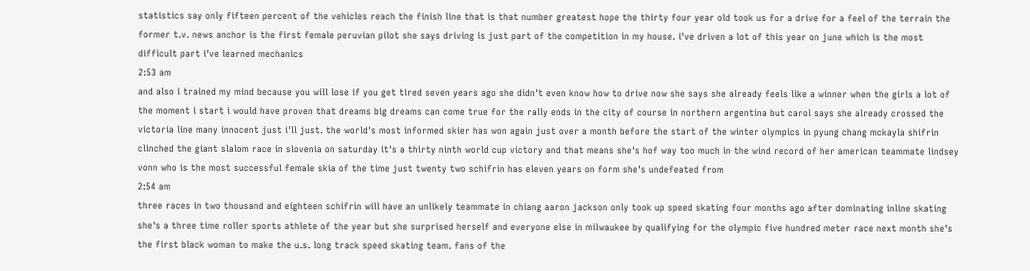statistics say only fifteen percent of the vehicles reach the finish line that is that number greatest hope the thirty four year old took us for a drive for a feel of the terrain the former t.v. news anchor is the first female peruvian pilot she says driving is just part of the competition in my house. i've driven a lot of this year on june which is the most difficult part i've learned mechanics
2:53 am
and also i trained my mind because you will lose if you get tired seven years ago she didn't even know how to drive now she says she already feels like a winner when the girls a lot of the moment i start i would have proven that dreams big dreams can come true for the rally ends in the city of course in northern argentina but carol says she already crossed the victoria line many innocent just i'll just. the world's most informed skier has won again just over a month before the start of the winter olympics in pyung chang mckayla shifrin clinched the giant slalom race in slovenia on saturday it's a thirty ninth world cup victory and that means she's hof way too much in the wind record of her american teammate lindsey vonn who is the most successful female skia of the time just twenty two schifrin has eleven years on form she's undefeated from
2:54 am
three races in two thousand and eighteen schifrin will have an unlikely teammate in chiang aaron jackson only took up speed skating four months ago after dominating inline skating she's a three time roller sports athlete of the year but she surprised herself and everyone else in milwaukee by qualifying for the olympic five hundred meter race next month she's the first black woman to make the u.s. long track speed skating team. fans of the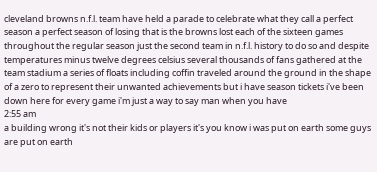cleveland browns n.f.l. team have held a parade to celebrate what they call a perfect season a perfect season of losing that is the browns lost each of the sixteen games throughout the regular season just the second team in n.f.l. history to do so and despite temperatures minus twelve degrees celsius several thousands of fans gathered at the team stadium a series of floats including coffin traveled around the ground in the shape of a zero to represent their unwanted achievements but i have season tickets i've been down here for every game i'm just a way to say man when you have
2:55 am
a building wrong it's not their kids or players it's you know i was put on earth some guys are put on earth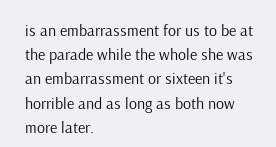is an embarrassment for us to be at the parade while the whole she was an embarrassment or sixteen it's horrible and as long as both now more later.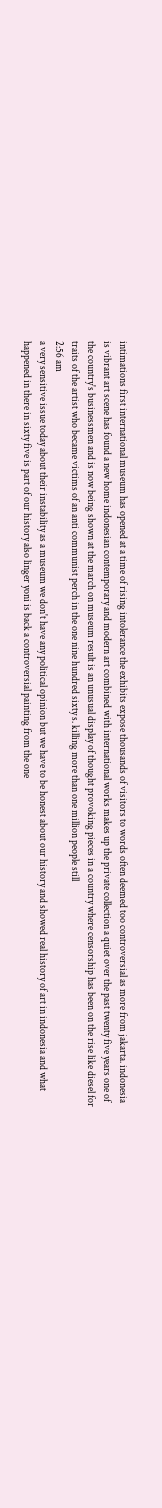intimations first international museum has opened at a time of rising intolerance the exhibits expose thousands of visitors to words often deemed too controversial as more from jakarta. indonesia is vibrant art scene has found a new home indonesian contemporary and modern art combined with international works makes up the private collection a quiet over the past twenty five years one of the country's businessmen and is now being shown at the march on museum result is an unusual display of thought provoking pieces in a country where censorship has been on the rise like diesel for traits of the artist who became victims of an anti communist perch in the one nine hundred sixty s. killing more than one million people still
2:56 am
a very sensitive issue today about their instability as a museum we don't have any political opinion but we have to be honest about our history and showed real history of art in indonesia and what happened in there in sixty five is part of our history also linger yoni is back a controversial painting from the one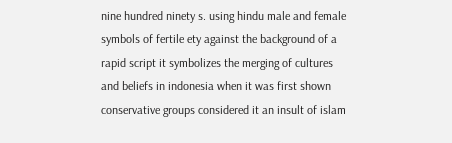nine hundred ninety s. using hindu male and female symbols of fertile ety against the background of a rapid script it symbolizes the merging of cultures and beliefs in indonesia when it was first shown conservative groups considered it an insult of islam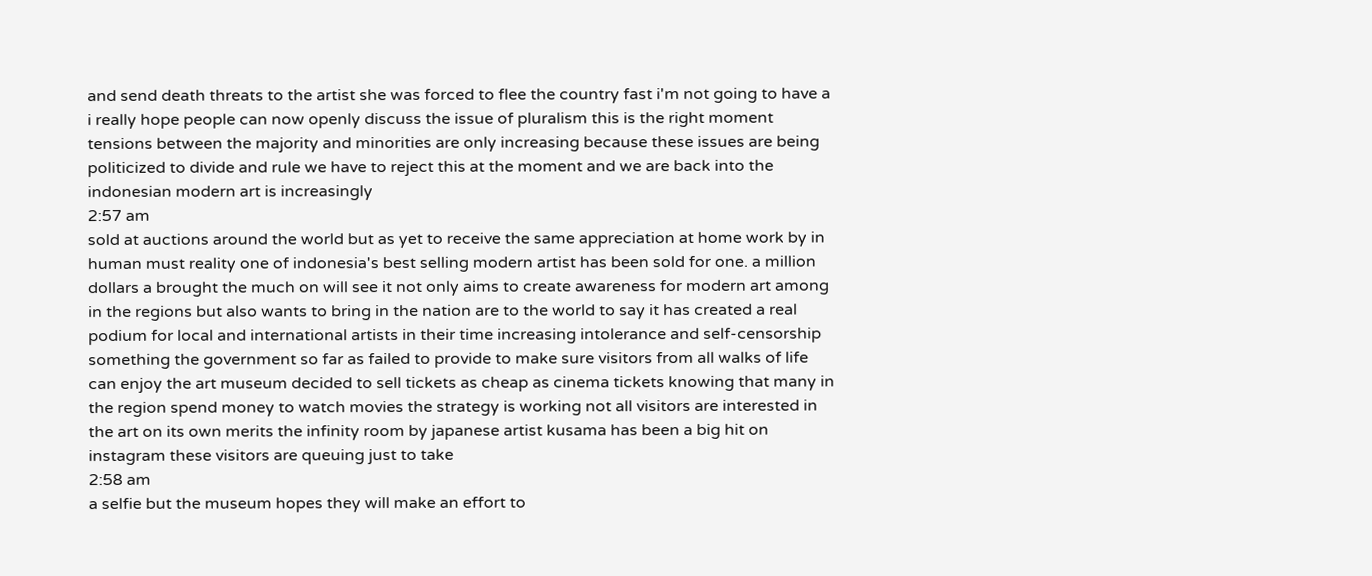and send death threats to the artist she was forced to flee the country fast i'm not going to have a i really hope people can now openly discuss the issue of pluralism this is the right moment tensions between the majority and minorities are only increasing because these issues are being politicized to divide and rule we have to reject this at the moment and we are back into the indonesian modern art is increasingly
2:57 am
sold at auctions around the world but as yet to receive the same appreciation at home work by in human must reality one of indonesia's best selling modern artist has been sold for one. a million dollars a brought the much on will see it not only aims to create awareness for modern art among in the regions but also wants to bring in the nation are to the world to say it has created a real podium for local and international artists in their time increasing intolerance and self-censorship something the government so far as failed to provide to make sure visitors from all walks of life can enjoy the art museum decided to sell tickets as cheap as cinema tickets knowing that many in the region spend money to watch movies the strategy is working not all visitors are interested in the art on its own merits the infinity room by japanese artist kusama has been a big hit on instagram these visitors are queuing just to take
2:58 am
a selfie but the museum hopes they will make an effort to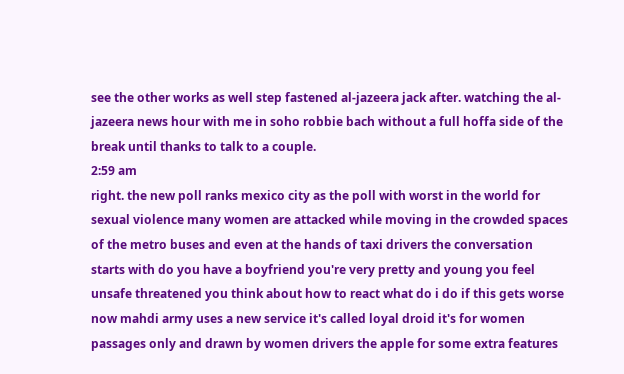see the other works as well step fastened al-jazeera jack after. watching the al-jazeera news hour with me in soho robbie bach without a full hoffa side of the break until thanks to talk to a couple.
2:59 am
right. the new poll ranks mexico city as the poll with worst in the world for sexual violence many women are attacked while moving in the crowded spaces of the metro buses and even at the hands of taxi drivers the conversation starts with do you have a boyfriend you're very pretty and young you feel unsafe threatened you think about how to react what do i do if this gets worse now mahdi army uses a new service it's called loyal droid it's for women passages only and drawn by women drivers the apple for some extra features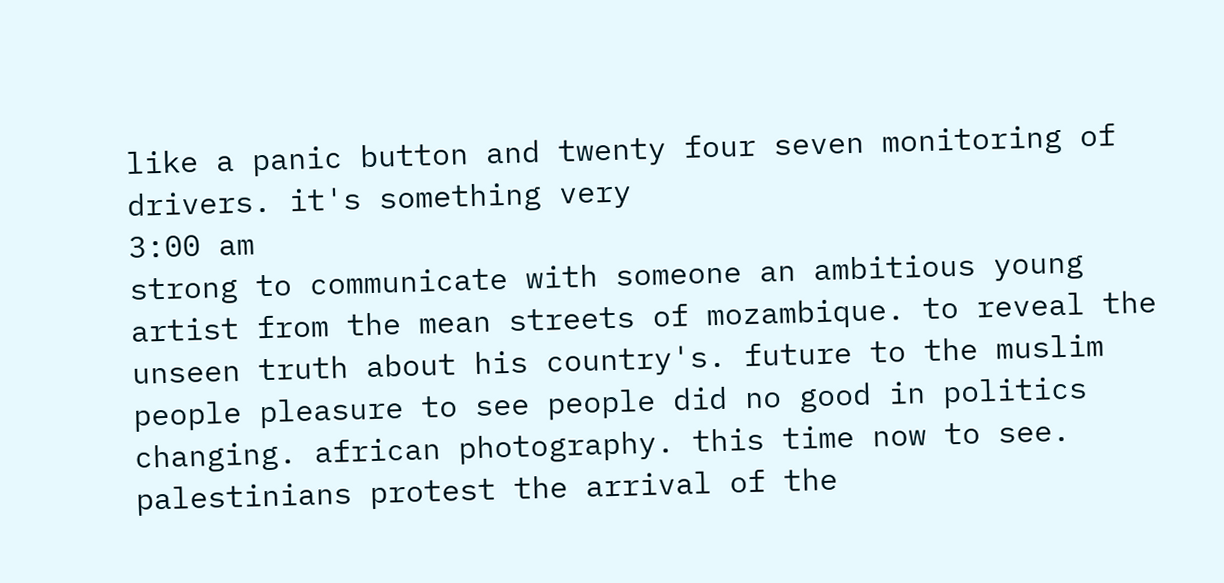like a panic button and twenty four seven monitoring of drivers. it's something very
3:00 am
strong to communicate with someone an ambitious young artist from the mean streets of mozambique. to reveal the unseen truth about his country's. future to the muslim people pleasure to see people did no good in politics changing. african photography. this time now to see. palestinians protest the arrival of the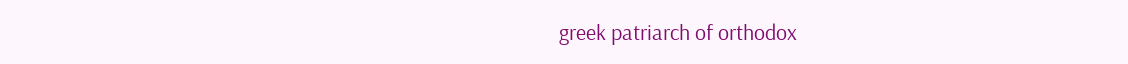greek patriarch of orthodox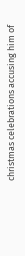christmas celebrations accusing him of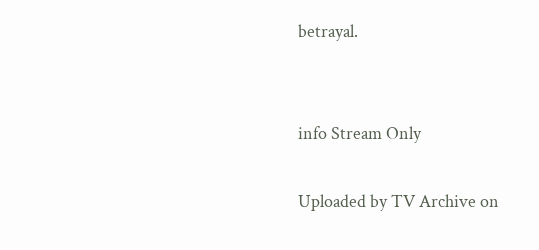betrayal.


info Stream Only

Uploaded by TV Archive on